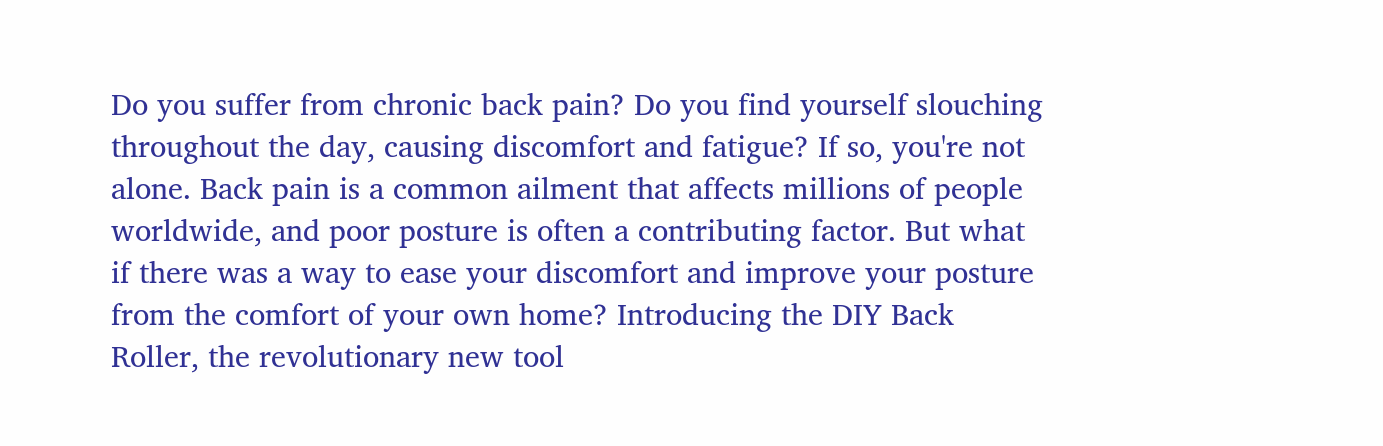Do you suffer from chronic back pain? Do you find yourself slouching throughout the day, causing discomfort and fatigue? If so, you're not alone. Back pain is a common ailment that affects millions of people worldwide, and poor posture is often a contributing factor. But what if there was a way to ease your discomfort and improve your posture from the comfort of your own home? Introducing the DIY Back Roller, the revolutionary new tool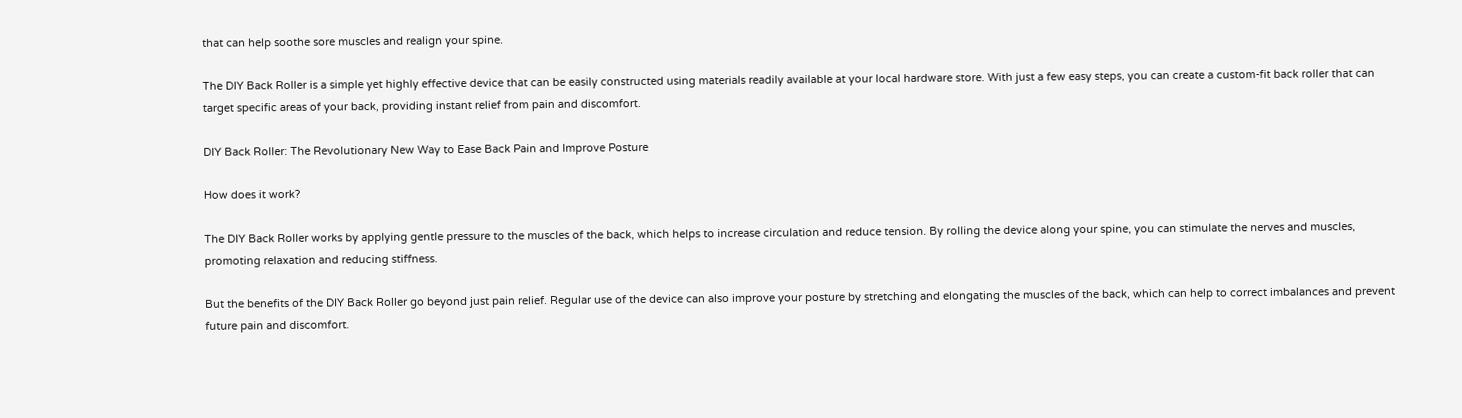that can help soothe sore muscles and realign your spine.

The DIY Back Roller is a simple yet highly effective device that can be easily constructed using materials readily available at your local hardware store. With just a few easy steps, you can create a custom-fit back roller that can target specific areas of your back, providing instant relief from pain and discomfort.

DIY Back Roller: The Revolutionary New Way to Ease Back Pain and Improve Posture

How does it work?

The DIY Back Roller works by applying gentle pressure to the muscles of the back, which helps to increase circulation and reduce tension. By rolling the device along your spine, you can stimulate the nerves and muscles, promoting relaxation and reducing stiffness.

But the benefits of the DIY Back Roller go beyond just pain relief. Regular use of the device can also improve your posture by stretching and elongating the muscles of the back, which can help to correct imbalances and prevent future pain and discomfort.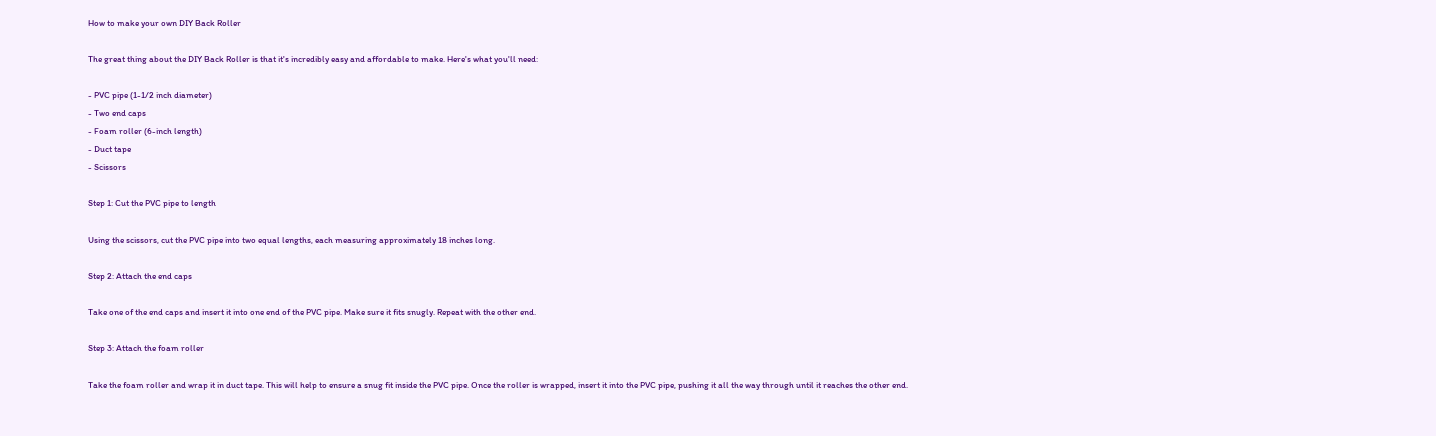How to make your own DIY Back Roller

The great thing about the DIY Back Roller is that it's incredibly easy and affordable to make. Here's what you'll need:

- PVC pipe (1-1/2 inch diameter)
- Two end caps
- Foam roller (6-inch length)
- Duct tape
- Scissors

Step 1: Cut the PVC pipe to length

Using the scissors, cut the PVC pipe into two equal lengths, each measuring approximately 18 inches long.

Step 2: Attach the end caps

Take one of the end caps and insert it into one end of the PVC pipe. Make sure it fits snugly. Repeat with the other end.

Step 3: Attach the foam roller

Take the foam roller and wrap it in duct tape. This will help to ensure a snug fit inside the PVC pipe. Once the roller is wrapped, insert it into the PVC pipe, pushing it all the way through until it reaches the other end.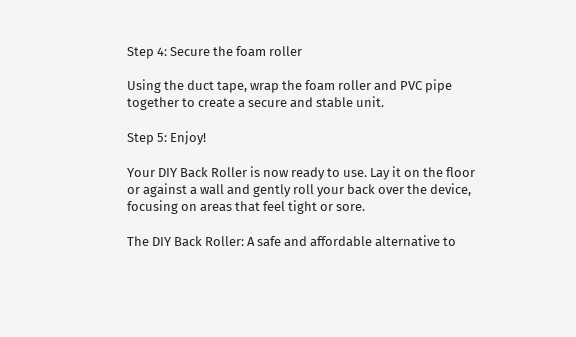Step 4: Secure the foam roller

Using the duct tape, wrap the foam roller and PVC pipe together to create a secure and stable unit.

Step 5: Enjoy!

Your DIY Back Roller is now ready to use. Lay it on the floor or against a wall and gently roll your back over the device, focusing on areas that feel tight or sore.

The DIY Back Roller: A safe and affordable alternative to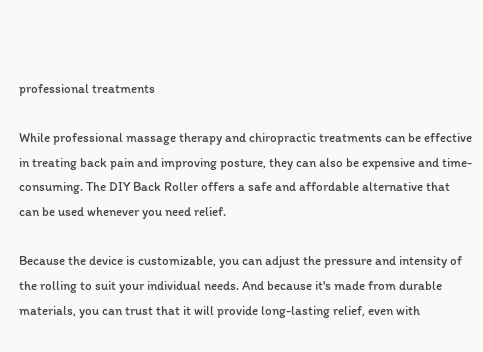professional treatments

While professional massage therapy and chiropractic treatments can be effective in treating back pain and improving posture, they can also be expensive and time-consuming. The DIY Back Roller offers a safe and affordable alternative that can be used whenever you need relief.

Because the device is customizable, you can adjust the pressure and intensity of the rolling to suit your individual needs. And because it's made from durable materials, you can trust that it will provide long-lasting relief, even with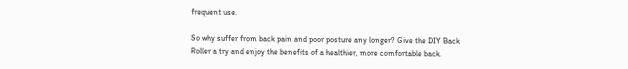frequent use.

So why suffer from back pain and poor posture any longer? Give the DIY Back Roller a try and enjoy the benefits of a healthier, more comfortable back.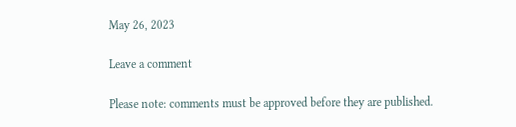May 26, 2023

Leave a comment

Please note: comments must be approved before they are published.